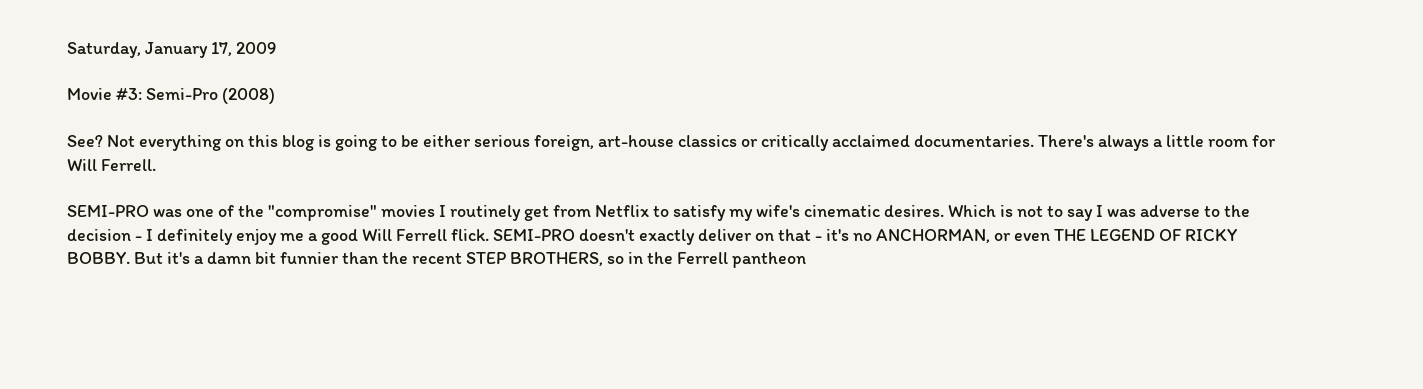Saturday, January 17, 2009

Movie #3: Semi-Pro (2008)

See? Not everything on this blog is going to be either serious foreign, art-house classics or critically acclaimed documentaries. There's always a little room for Will Ferrell.

SEMI-PRO was one of the "compromise" movies I routinely get from Netflix to satisfy my wife's cinematic desires. Which is not to say I was adverse to the decision - I definitely enjoy me a good Will Ferrell flick. SEMI-PRO doesn't exactly deliver on that - it's no ANCHORMAN, or even THE LEGEND OF RICKY BOBBY. But it's a damn bit funnier than the recent STEP BROTHERS, so in the Ferrell pantheon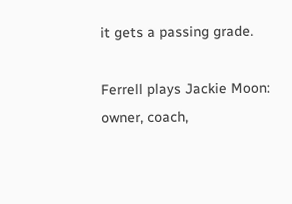it gets a passing grade.

Ferrell plays Jackie Moon: owner, coach,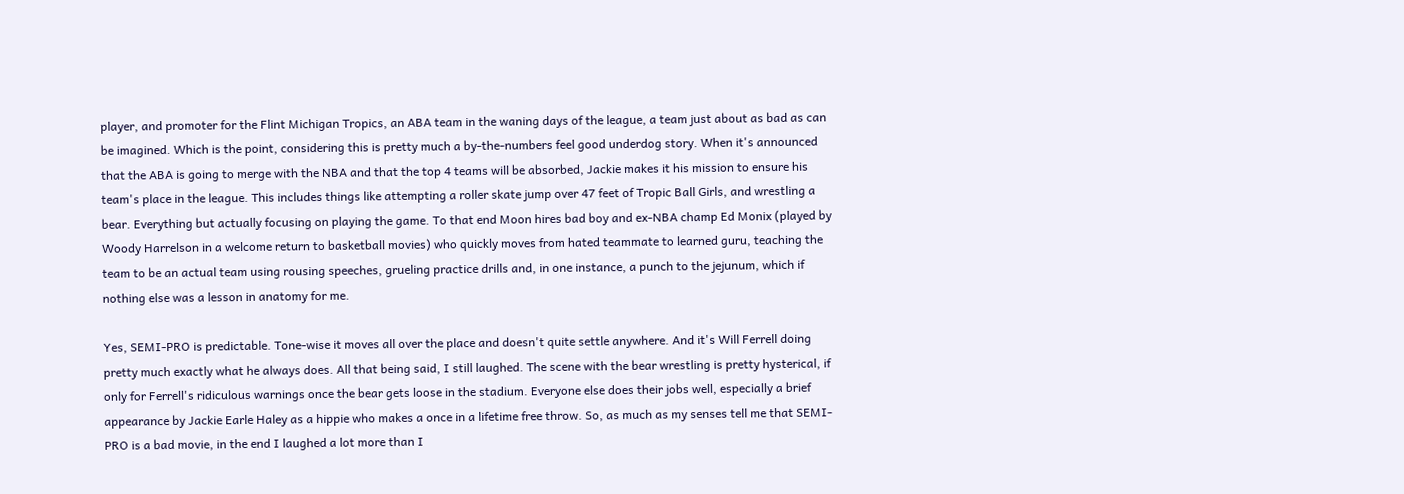player, and promoter for the Flint Michigan Tropics, an ABA team in the waning days of the league, a team just about as bad as can be imagined. Which is the point, considering this is pretty much a by-the-numbers feel good underdog story. When it's announced that the ABA is going to merge with the NBA and that the top 4 teams will be absorbed, Jackie makes it his mission to ensure his team's place in the league. This includes things like attempting a roller skate jump over 47 feet of Tropic Ball Girls, and wrestling a bear. Everything but actually focusing on playing the game. To that end Moon hires bad boy and ex-NBA champ Ed Monix (played by Woody Harrelson in a welcome return to basketball movies) who quickly moves from hated teammate to learned guru, teaching the team to be an actual team using rousing speeches, grueling practice drills and, in one instance, a punch to the jejunum, which if nothing else was a lesson in anatomy for me.

Yes, SEMI-PRO is predictable. Tone-wise it moves all over the place and doesn't quite settle anywhere. And it's Will Ferrell doing pretty much exactly what he always does. All that being said, I still laughed. The scene with the bear wrestling is pretty hysterical, if only for Ferrell's ridiculous warnings once the bear gets loose in the stadium. Everyone else does their jobs well, especially a brief appearance by Jackie Earle Haley as a hippie who makes a once in a lifetime free throw. So, as much as my senses tell me that SEMI-PRO is a bad movie, in the end I laughed a lot more than I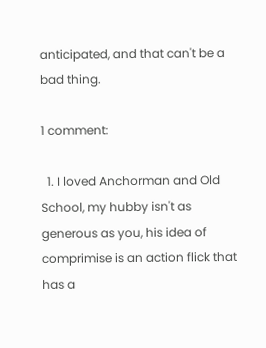anticipated, and that can't be a bad thing.

1 comment:

  1. I loved Anchorman and Old School, my hubby isn't as generous as you, his idea of comprimise is an action flick that has a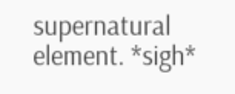supernatural element. *sigh*